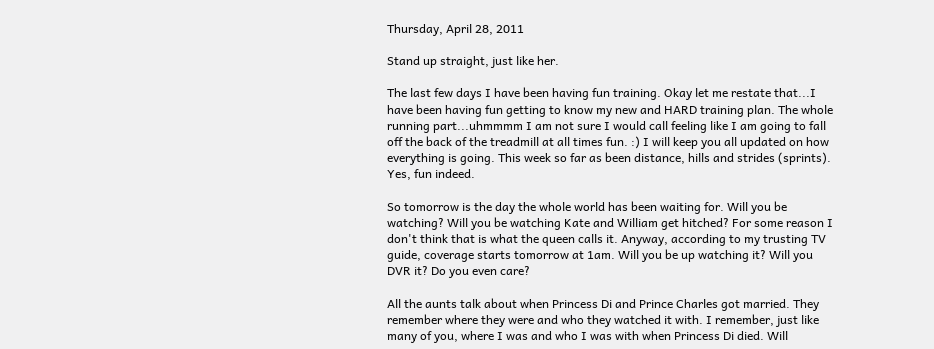Thursday, April 28, 2011

Stand up straight, just like her.

The last few days I have been having fun training. Okay let me restate that...I have been having fun getting to know my new and HARD training plan. The whole running part...uhmmmm I am not sure I would call feeling like I am going to fall off the back of the treadmill at all times fun. :) I will keep you all updated on how everything is going. This week so far as been distance, hills and strides (sprints). Yes, fun indeed.

So tomorrow is the day the whole world has been waiting for. Will you be watching? Will you be watching Kate and William get hitched? For some reason I don't think that is what the queen calls it. Anyway, according to my trusting TV guide, coverage starts tomorrow at 1am. Will you be up watching it? Will you DVR it? Do you even care?

All the aunts talk about when Princess Di and Prince Charles got married. They remember where they were and who they watched it with. I remember, just like many of you, where I was and who I was with when Princess Di died. Will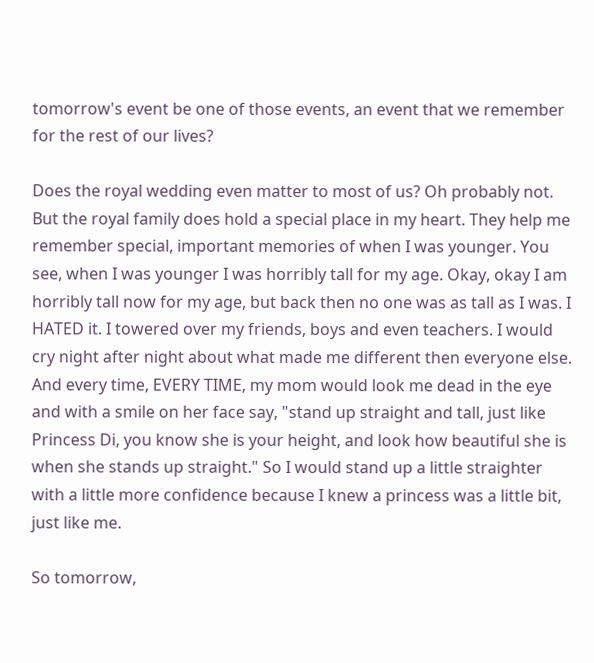tomorrow's event be one of those events, an event that we remember for the rest of our lives?

Does the royal wedding even matter to most of us? Oh probably not. But the royal family does hold a special place in my heart. They help me remember special, important memories of when I was younger. You see, when I was younger I was horribly tall for my age. Okay, okay I am horribly tall now for my age, but back then no one was as tall as I was. I HATED it. I towered over my friends, boys and even teachers. I would cry night after night about what made me different then everyone else. And every time, EVERY TIME, my mom would look me dead in the eye and with a smile on her face say, "stand up straight and tall, just like Princess Di, you know she is your height, and look how beautiful she is when she stands up straight." So I would stand up a little straighter with a little more confidence because I knew a princess was a little bit, just like me.

So tomorrow,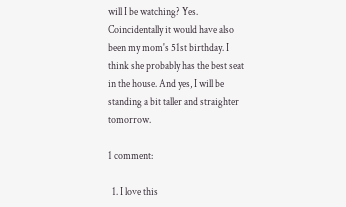will I be watching? Yes. Coincidentally it would have also been my mom's 51st birthday. I think she probably has the best seat in the house. And yes, I will be standing a bit taller and straighter tomorrow.

1 comment:

  1. I love this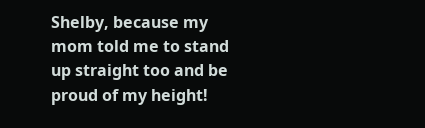Shelby, because my mom told me to stand up straight too and be proud of my height!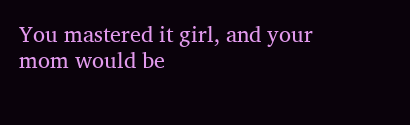You mastered it girl, and your mom would be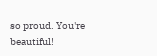so proud. You're beautiful!